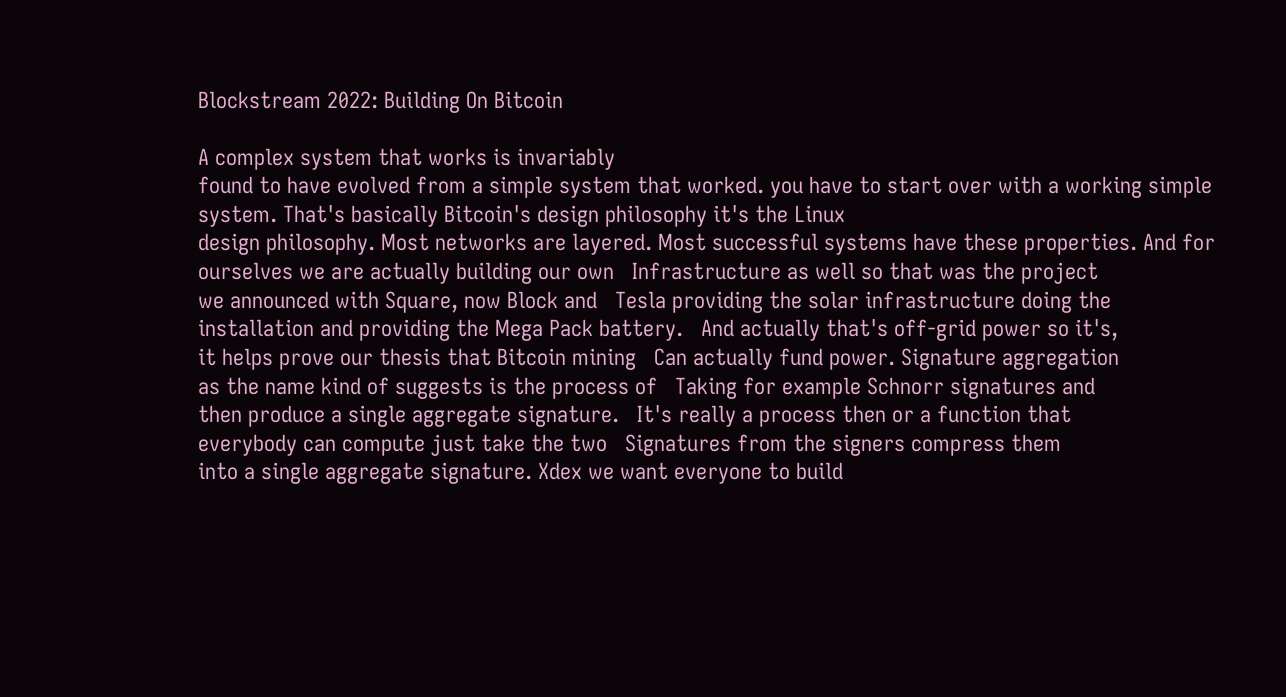Blockstream 2022: Building On Bitcoin

A complex system that works is invariably
found to have evolved from a simple system that worked. you have to start over with a working simple system. That's basically Bitcoin's design philosophy it's the Linux
design philosophy. Most networks are layered. Most successful systems have these properties. And for ourselves we are actually building our own   Infrastructure as well so that was the project
we announced with Square, now Block and   Tesla providing the solar infrastructure doing the
installation and providing the Mega Pack battery.   And actually that's off-grid power so it's,
it helps prove our thesis that Bitcoin mining   Can actually fund power. Signature aggregation
as the name kind of suggests is the process of   Taking for example Schnorr signatures and
then produce a single aggregate signature.   It's really a process then or a function that
everybody can compute just take the two   Signatures from the signers compress them
into a single aggregate signature. Xdex we want everyone to build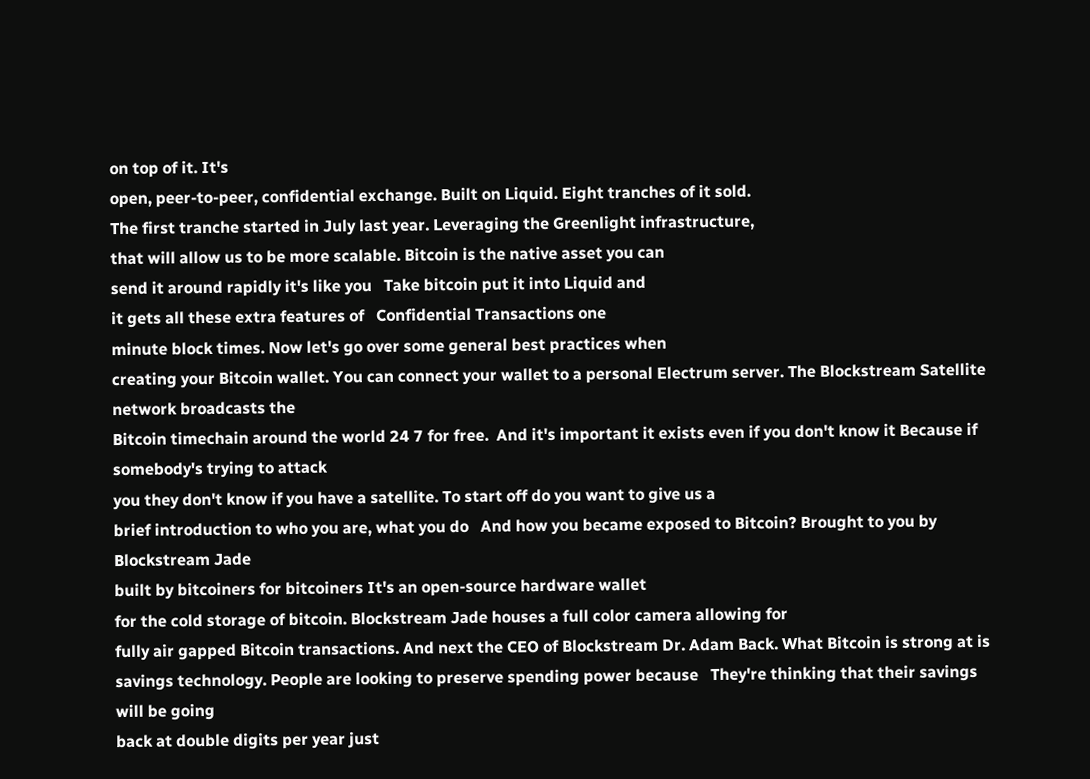on top of it. It's
open, peer-to-peer, confidential exchange. Built on Liquid. Eight tranches of it sold.
The first tranche started in July last year. Leveraging the Greenlight infrastructure,
that will allow us to be more scalable. Bitcoin is the native asset you can
send it around rapidly it's like you   Take bitcoin put it into Liquid and
it gets all these extra features of   Confidential Transactions one
minute block times. Now let's go over some general best practices when
creating your Bitcoin wallet. You can connect your wallet to a personal Electrum server. The Blockstream Satellite network broadcasts the
Bitcoin timechain around the world 24 7 for free.  And it's important it exists even if you don't know it Because if somebody's trying to attack
you they don't know if you have a satellite. To start off do you want to give us a
brief introduction to who you are, what you do   And how you became exposed to Bitcoin? Brought to you by Blockstream Jade
built by bitcoiners for bitcoiners It's an open-source hardware wallet
for the cold storage of bitcoin. Blockstream Jade houses a full color camera allowing for
fully air gapped Bitcoin transactions. And next the CEO of Blockstream Dr. Adam Back. What Bitcoin is strong at is savings technology. People are looking to preserve spending power because   They're thinking that their savings will be going
back at double digits per year just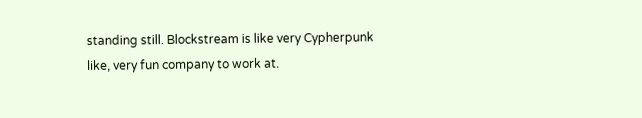standing still. Blockstream is like very Cypherpunk
like, very fun company to work at.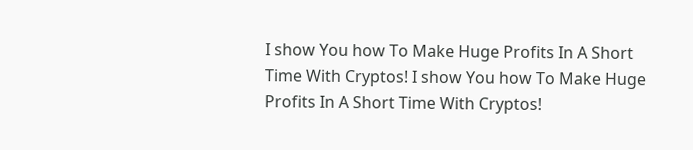I show You how To Make Huge Profits In A Short Time With Cryptos! I show You how To Make Huge Profits In A Short Time With Cryptos!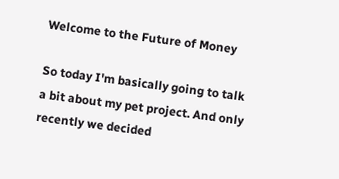Welcome to the Future of Money

So today I'm basically going to talk
a bit about my pet project. And only recently we decided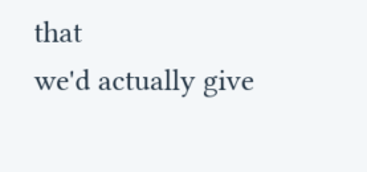that
we'd actually give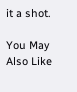it a shot.

You May Also Like